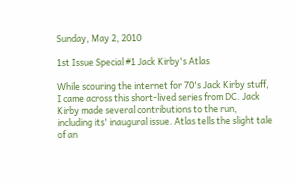Sunday, May 2, 2010

1st Issue Special #1 Jack Kirby's Atlas

While scouring the internet for 70's Jack Kirby stuff, I came across this short-lived series from DC. Jack Kirby made several contributions to the run, including its' inaugural issue. Atlas tells the slight tale of an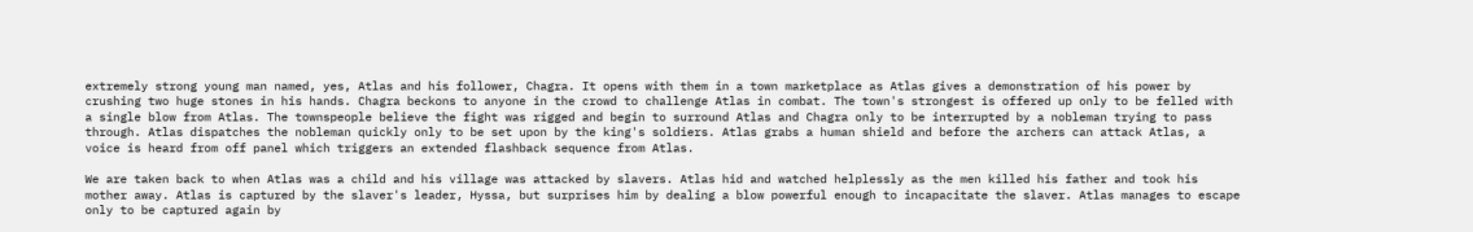extremely strong young man named, yes, Atlas and his follower, Chagra. It opens with them in a town marketplace as Atlas gives a demonstration of his power by crushing two huge stones in his hands. Chagra beckons to anyone in the crowd to challenge Atlas in combat. The town's strongest is offered up only to be felled with a single blow from Atlas. The townspeople believe the fight was rigged and begin to surround Atlas and Chagra only to be interrupted by a nobleman trying to pass through. Atlas dispatches the nobleman quickly only to be set upon by the king's soldiers. Atlas grabs a human shield and before the archers can attack Atlas, a voice is heard from off panel which triggers an extended flashback sequence from Atlas.

We are taken back to when Atlas was a child and his village was attacked by slavers. Atlas hid and watched helplessly as the men killed his father and took his mother away. Atlas is captured by the slaver's leader, Hyssa, but surprises him by dealing a blow powerful enough to incapacitate the slaver. Atlas manages to escape only to be captured again by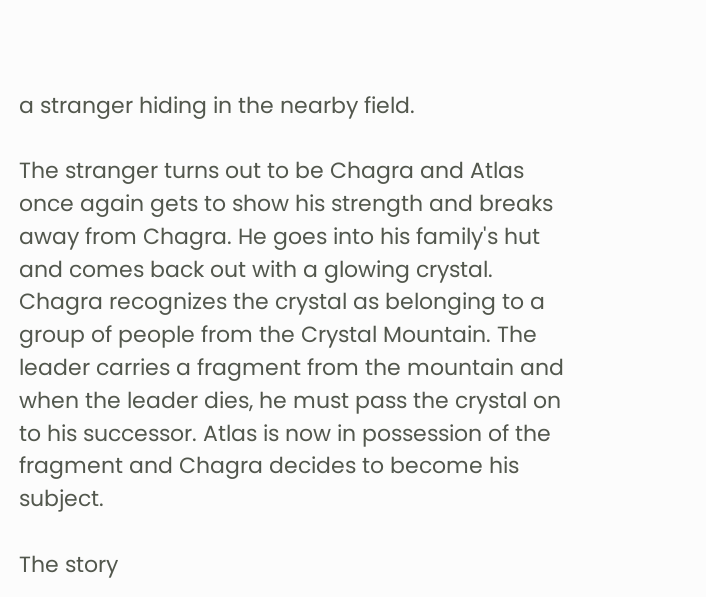a stranger hiding in the nearby field.

The stranger turns out to be Chagra and Atlas once again gets to show his strength and breaks away from Chagra. He goes into his family's hut and comes back out with a glowing crystal. Chagra recognizes the crystal as belonging to a group of people from the Crystal Mountain. The leader carries a fragment from the mountain and when the leader dies, he must pass the crystal on to his successor. Atlas is now in possession of the fragment and Chagra decides to become his subject.

The story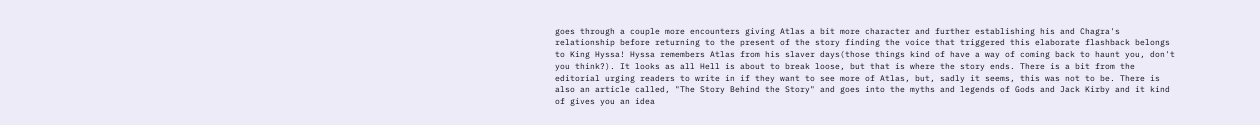goes through a couple more encounters giving Atlas a bit more character and further establishing his and Chagra's relationship before returning to the present of the story finding the voice that triggered this elaborate flashback belongs to King Hyssa! Hyssa remembers Atlas from his slaver days(those things kind of have a way of coming back to haunt you, don't you think?). It looks as all Hell is about to break loose, but that is where the story ends. There is a bit from the editorial urging readers to write in if they want to see more of Atlas, but, sadly it seems, this was not to be. There is also an article called, "The Story Behind the Story" and goes into the myths and legends of Gods and Jack Kirby and it kind of gives you an idea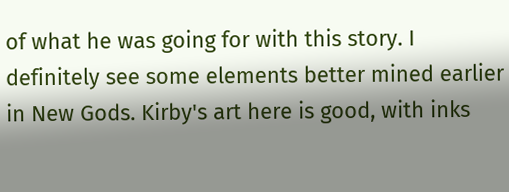of what he was going for with this story. I definitely see some elements better mined earlier in New Gods. Kirby's art here is good, with inks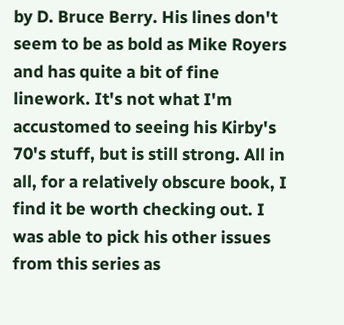by D. Bruce Berry. His lines don't seem to be as bold as Mike Royers and has quite a bit of fine linework. It's not what I'm accustomed to seeing his Kirby's 70's stuff, but is still strong. All in all, for a relatively obscure book, I find it be worth checking out. I was able to pick his other issues from this series as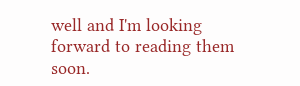well and I'm looking forward to reading them soon.